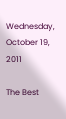Wednesday, October 19, 2011

The Best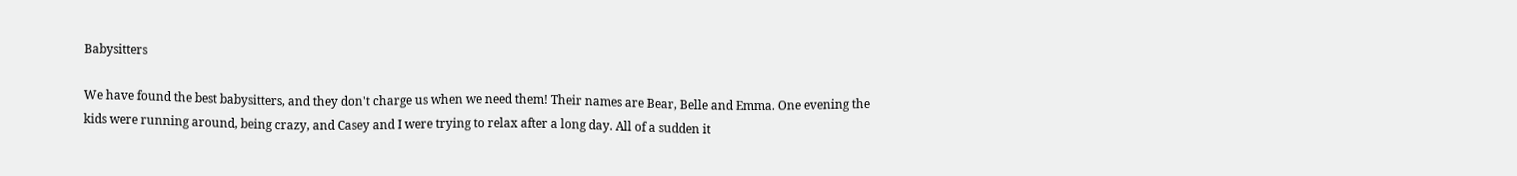Babysitters

We have found the best babysitters, and they don't charge us when we need them! Their names are Bear, Belle and Emma. One evening the kids were running around, being crazy, and Casey and I were trying to relax after a long day. All of a sudden it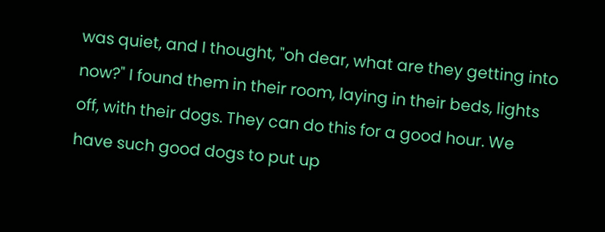was quiet, and I thought, "oh dear, what are they getting into now?" I found them in their room, laying in their beds, lights off, with their dogs. They can do this for a good hour. We have such good dogs to put up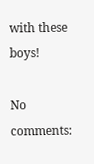with these boys!

No comments: